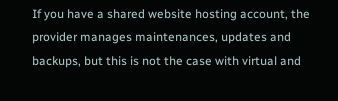If you have a shared website hosting account, the provider manages maintenances, updates and backups, but this is not the case with virtual and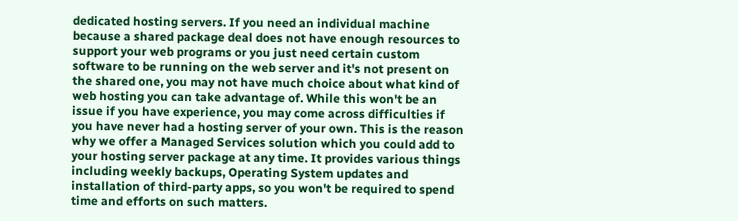dedicated hosting servers. If you need an individual machine because a shared package deal does not have enough resources to support your web programs or you just need certain custom software to be running on the web server and it's not present on the shared one, you may not have much choice about what kind of web hosting you can take advantage of. While this won't be an issue if you have experience, you may come across difficulties if you have never had a hosting server of your own. This is the reason why we offer a Managed Services solution which you could add to your hosting server package at any time. It provides various things including weekly backups, Operating System updates and installation of third-party apps, so you won't be required to spend time and efforts on such matters.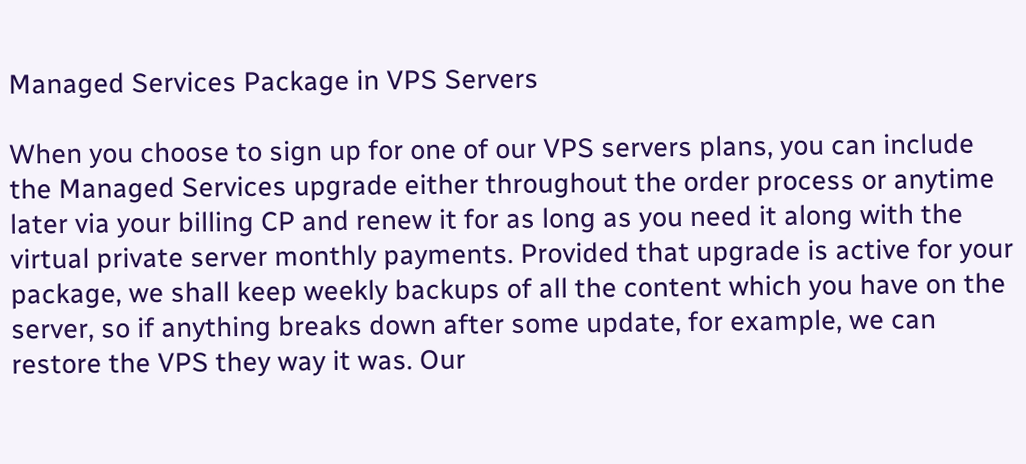Managed Services Package in VPS Servers

When you choose to sign up for one of our VPS servers plans, you can include the Managed Services upgrade either throughout the order process or anytime later via your billing CP and renew it for as long as you need it along with the virtual private server monthly payments. Provided that upgrade is active for your package, we shall keep weekly backups of all the content which you have on the server, so if anything breaks down after some update, for example, we can restore the VPS they way it was. Our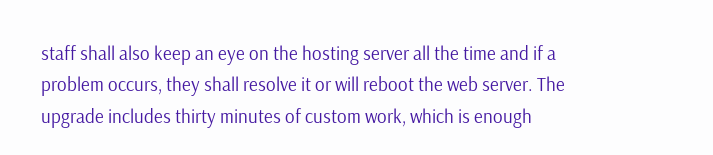staff shall also keep an eye on the hosting server all the time and if a problem occurs, they shall resolve it or will reboot the web server. The upgrade includes thirty minutes of custom work, which is enough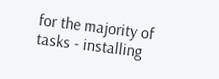for the majority of tasks - installing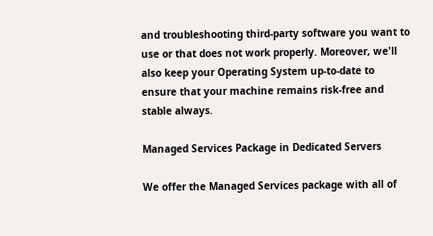and troubleshooting third-party software you want to use or that does not work properly. Moreover, we'll also keep your Operating System up-to-date to ensure that your machine remains risk-free and stable always.

Managed Services Package in Dedicated Servers

We offer the Managed Services package with all of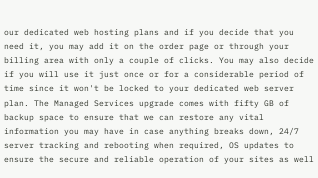our dedicated web hosting plans and if you decide that you need it, you may add it on the order page or through your billing area with only a couple of clicks. You may also decide if you will use it just once or for a considerable period of time since it won't be locked to your dedicated web server plan. The Managed Services upgrade comes with fifty GB of backup space to ensure that we can restore any vital information you may have in case anything breaks down, 24/7 server tracking and rebooting when required, OS updates to ensure the secure and reliable operation of your sites as well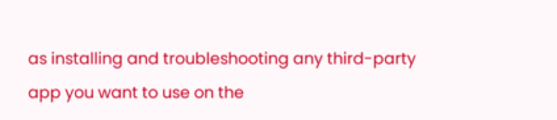as installing and troubleshooting any third-party app you want to use on the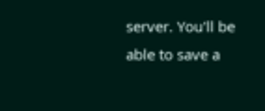server. You'll be able to save a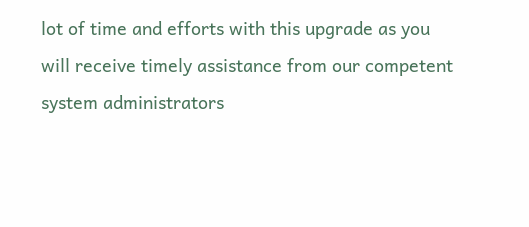lot of time and efforts with this upgrade as you will receive timely assistance from our competent system administrators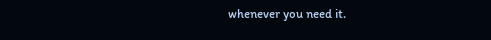whenever you need it.